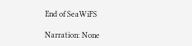End of SeaWiFS

Narration: None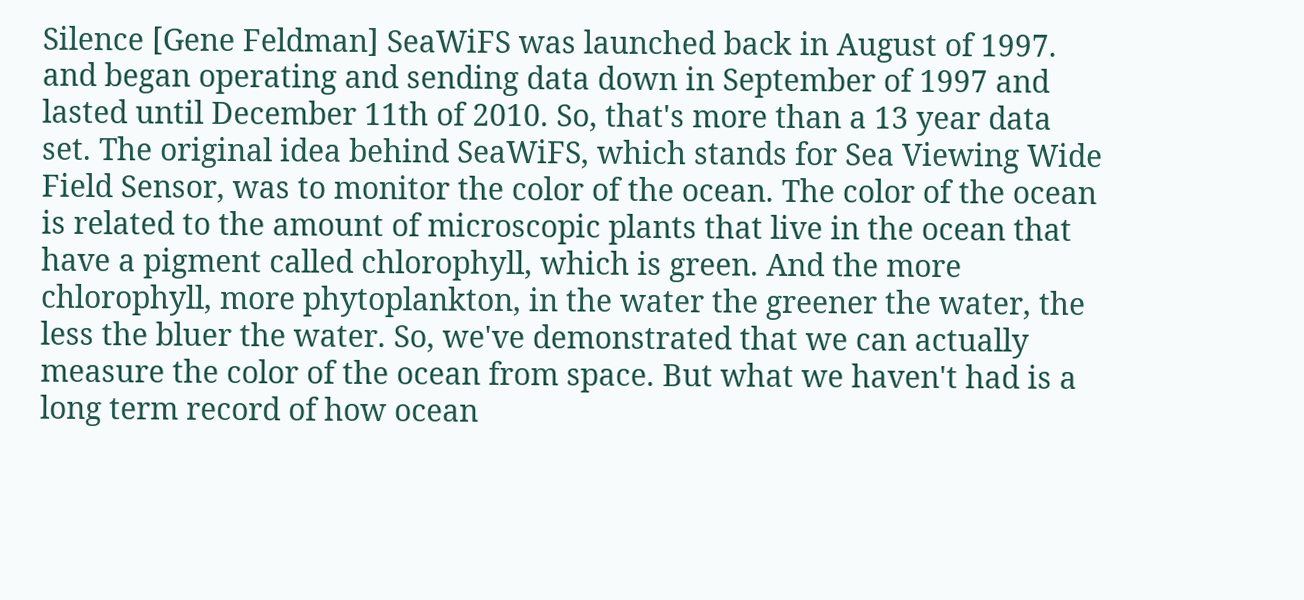Silence [Gene Feldman] SeaWiFS was launched back in August of 1997. and began operating and sending data down in September of 1997 and lasted until December 11th of 2010. So, that's more than a 13 year data set. The original idea behind SeaWiFS, which stands for Sea Viewing Wide Field Sensor, was to monitor the color of the ocean. The color of the ocean is related to the amount of microscopic plants that live in the ocean that have a pigment called chlorophyll, which is green. And the more chlorophyll, more phytoplankton, in the water the greener the water, the less the bluer the water. So, we've demonstrated that we can actually measure the color of the ocean from space. But what we haven't had is a long term record of how ocean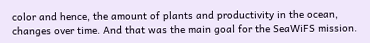color and hence, the amount of plants and productivity in the ocean, changes over time. And that was the main goal for the SeaWiFS mission.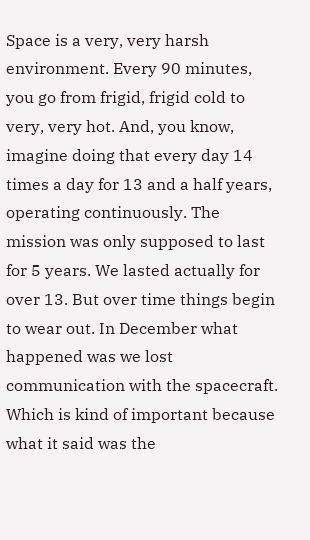Space is a very, very harsh environment. Every 90 minutes, you go from frigid, frigid cold to very, very hot. And, you know, imagine doing that every day 14 times a day for 13 and a half years, operating continuously. The mission was only supposed to last for 5 years. We lasted actually for over 13. But over time things begin to wear out. In December what happened was we lost communication with the spacecraft. Which is kind of important because what it said was the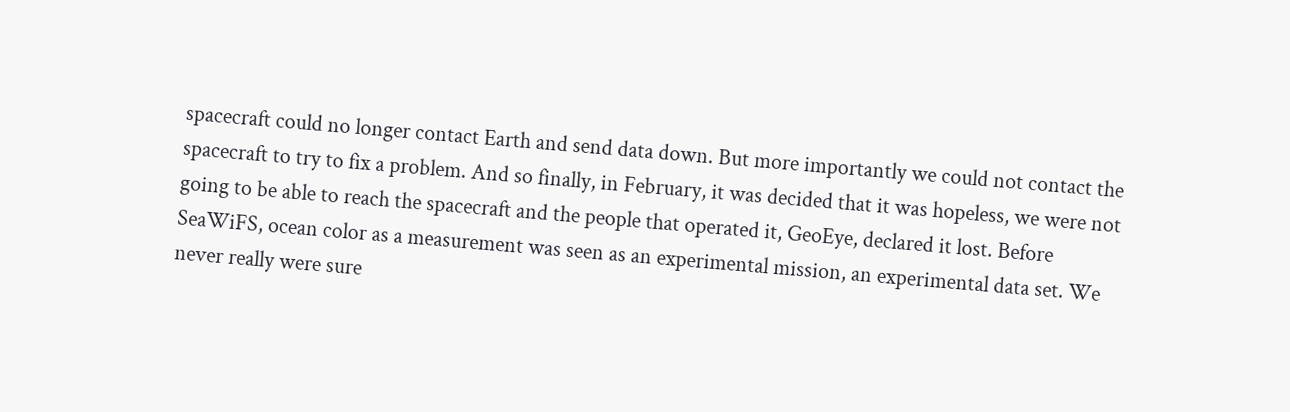spacecraft could no longer contact Earth and send data down. But more importantly we could not contact the spacecraft to try to fix a problem. And so finally, in February, it was decided that it was hopeless, we were not going to be able to reach the spacecraft and the people that operated it, GeoEye, declared it lost. Before SeaWiFS, ocean color as a measurement was seen as an experimental mission, an experimental data set. We never really were sure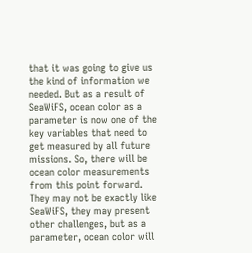that it was going to give us the kind of information we needed. But as a result of SeaWiFS, ocean color as a parameter is now one of the key variables that need to get measured by all future missions. So, there will be ocean color measurements from this point forward. They may not be exactly like SeaWiFS, they may present other challenges, but as a parameter, ocean color will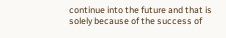continue into the future and that is solely because of the success of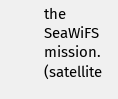the SeaWiFS mission. (satellite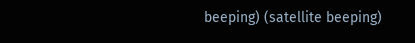beeping) (satellite beeping)